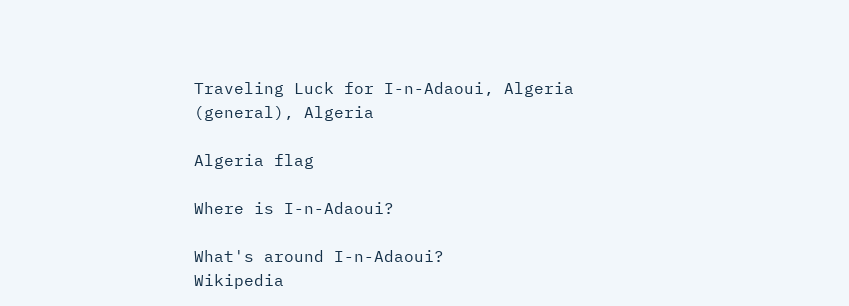Traveling Luck for I-n-Adaoui, Algeria (general), Algeria

Algeria flag

Where is I-n-Adaoui?

What's around I-n-Adaoui?
Wikipedia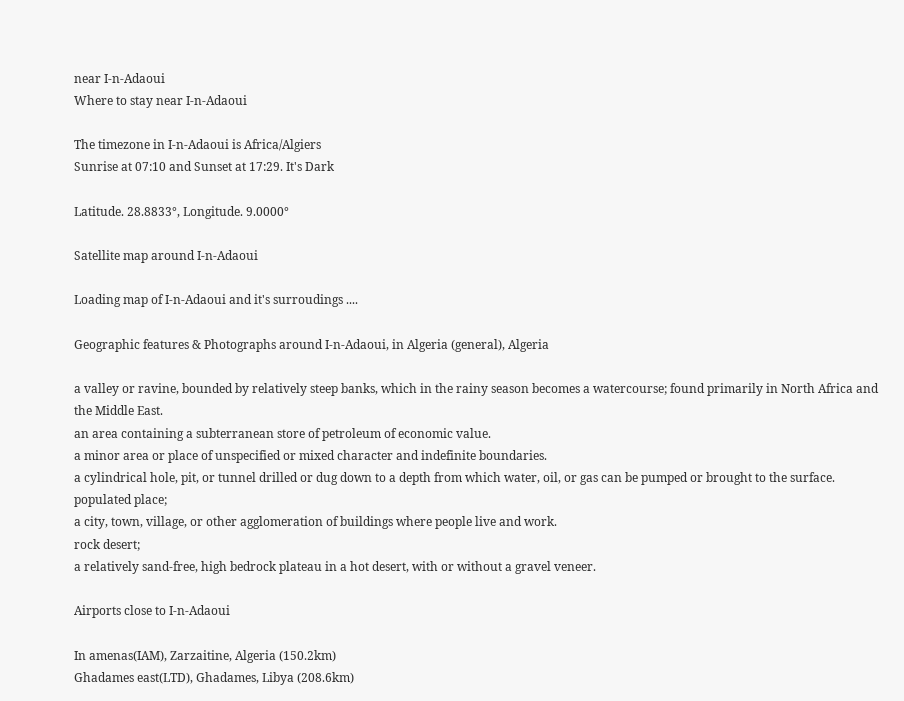near I-n-Adaoui
Where to stay near I-n-Adaoui

The timezone in I-n-Adaoui is Africa/Algiers
Sunrise at 07:10 and Sunset at 17:29. It's Dark

Latitude. 28.8833°, Longitude. 9.0000°

Satellite map around I-n-Adaoui

Loading map of I-n-Adaoui and it's surroudings ....

Geographic features & Photographs around I-n-Adaoui, in Algeria (general), Algeria

a valley or ravine, bounded by relatively steep banks, which in the rainy season becomes a watercourse; found primarily in North Africa and the Middle East.
an area containing a subterranean store of petroleum of economic value.
a minor area or place of unspecified or mixed character and indefinite boundaries.
a cylindrical hole, pit, or tunnel drilled or dug down to a depth from which water, oil, or gas can be pumped or brought to the surface.
populated place;
a city, town, village, or other agglomeration of buildings where people live and work.
rock desert;
a relatively sand-free, high bedrock plateau in a hot desert, with or without a gravel veneer.

Airports close to I-n-Adaoui

In amenas(IAM), Zarzaitine, Algeria (150.2km)
Ghadames east(LTD), Ghadames, Libya (208.6km)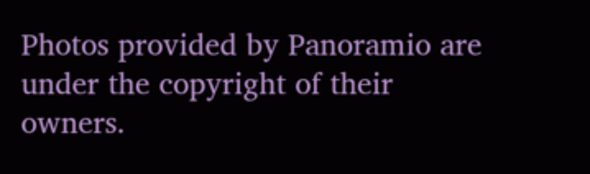Photos provided by Panoramio are under the copyright of their owners.